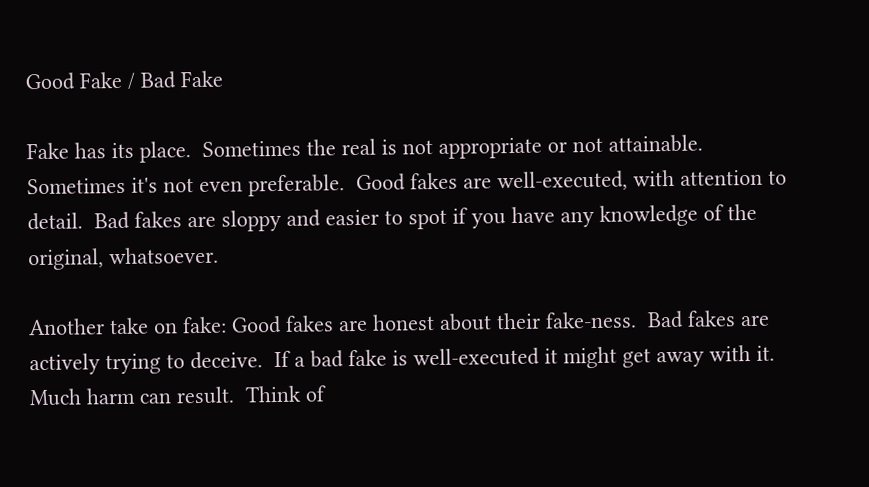Good Fake / Bad Fake

Fake has its place.  Sometimes the real is not appropriate or not attainable.  Sometimes it's not even preferable.  Good fakes are well-executed, with attention to detail.  Bad fakes are sloppy and easier to spot if you have any knowledge of the original, whatsoever.

Another take on fake: Good fakes are honest about their fake-ness.  Bad fakes are actively trying to deceive.  If a bad fake is well-executed it might get away with it.  Much harm can result.  Think of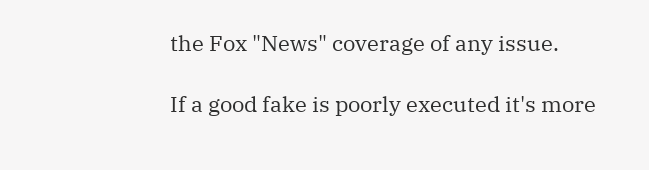the Fox "News" coverage of any issue.

If a good fake is poorly executed it's more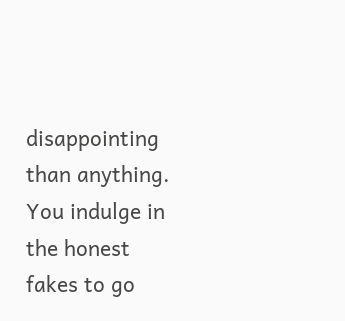disappointing than anything.  You indulge in the honest fakes to go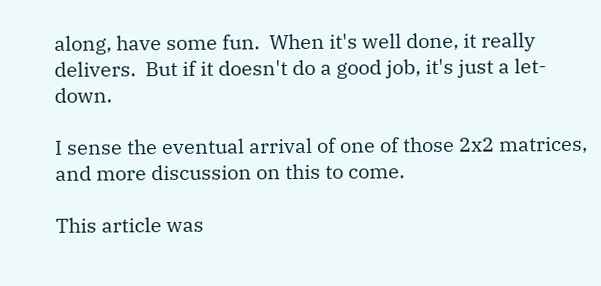along, have some fun.  When it's well done, it really delivers.  But if it doesn't do a good job, it's just a let-down.

I sense the eventual arrival of one of those 2x2 matrices, and more discussion on this to come.

This article was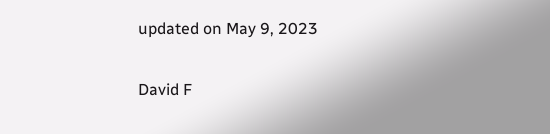updated on May 9, 2023

David F